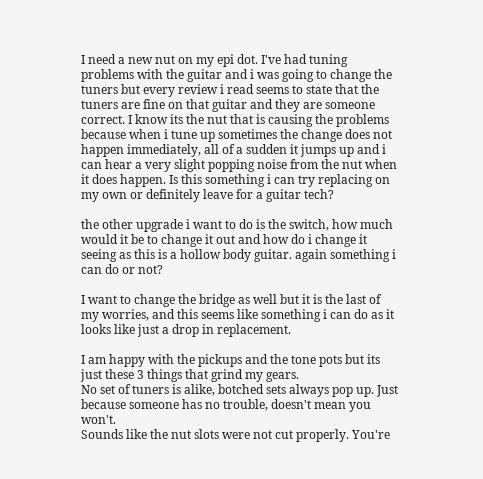I need a new nut on my epi dot. I've had tuning problems with the guitar and i was going to change the tuners but every review i read seems to state that the tuners are fine on that guitar and they are someone correct. I know its the nut that is causing the problems because when i tune up sometimes the change does not happen immediately, all of a sudden it jumps up and i can hear a very slight popping noise from the nut when it does happen. Is this something i can try replacing on my own or definitely leave for a guitar tech?

the other upgrade i want to do is the switch, how much would it be to change it out and how do i change it seeing as this is a hollow body guitar. again something i can do or not?

I want to change the bridge as well but it is the last of my worries, and this seems like something i can do as it looks like just a drop in replacement.

I am happy with the pickups and the tone pots but its just these 3 things that grind my gears.
No set of tuners is alike, botched sets always pop up. Just because someone has no trouble, doesn't mean you won't.
Sounds like the nut slots were not cut properly. You're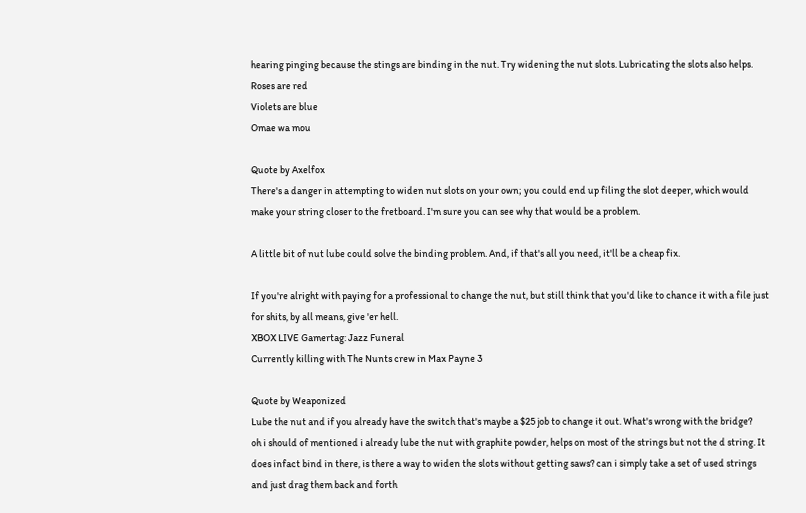hearing pinging because the stings are binding in the nut. Try widening the nut slots. Lubricating the slots also helps.
Roses are red
Violets are blue
Omae wa mou

Quote by Axelfox
There's a danger in attempting to widen nut slots on your own; you could end up filing the slot deeper, which would make your string closer to the fretboard. I'm sure you can see why that would be a problem.

A little bit of nut lube could solve the binding problem. And, if that's all you need, it'll be a cheap fix.

If you're alright with paying for a professional to change the nut, but still think that you'd like to chance it with a file just for shits, by all means, give 'er hell.
XBOX LIVE Gamertag: Jazz Funeral
Currently killing with The Nunts crew in Max Payne 3

Quote by Weaponized
Lube the nut and if you already have the switch that's maybe a $25 job to change it out. What's wrong with the bridge?
oh i should of mentioned i already lube the nut with graphite powder, helps on most of the strings but not the d string. It does infact bind in there, is there a way to widen the slots without getting saws? can i simply take a set of used strings and just drag them back and forth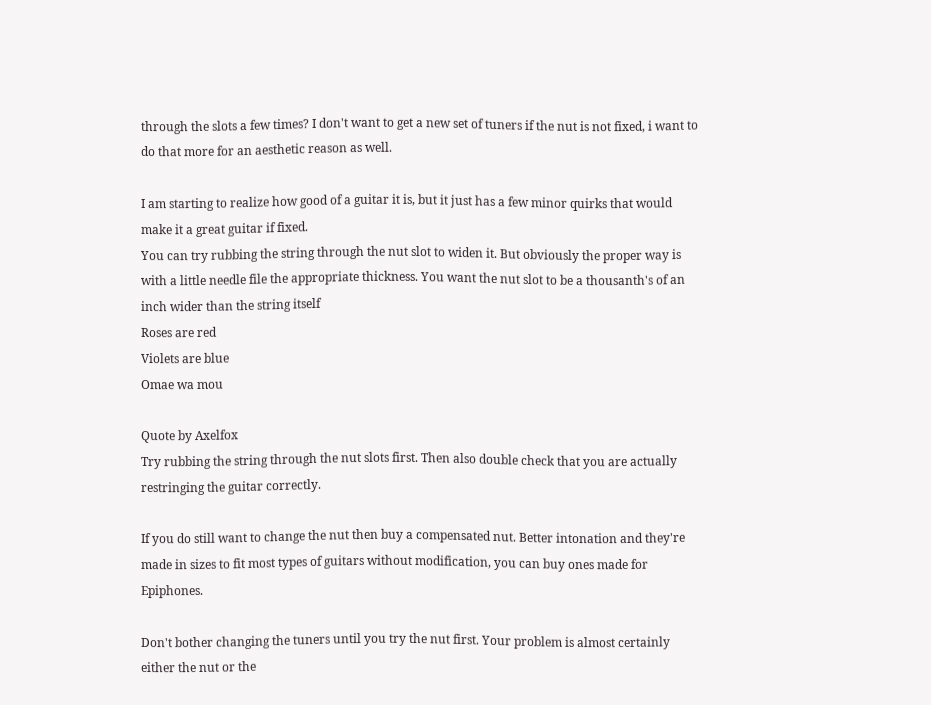through the slots a few times? I don't want to get a new set of tuners if the nut is not fixed, i want to do that more for an aesthetic reason as well.

I am starting to realize how good of a guitar it is, but it just has a few minor quirks that would make it a great guitar if fixed.
You can try rubbing the string through the nut slot to widen it. But obviously the proper way is with a little needle file the appropriate thickness. You want the nut slot to be a thousanth's of an inch wider than the string itself
Roses are red
Violets are blue
Omae wa mou

Quote by Axelfox
Try rubbing the string through the nut slots first. Then also double check that you are actually restringing the guitar correctly.

If you do still want to change the nut then buy a compensated nut. Better intonation and they're made in sizes to fit most types of guitars without modification, you can buy ones made for Epiphones.

Don't bother changing the tuners until you try the nut first. Your problem is almost certainly either the nut or the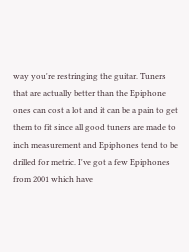way you're restringing the guitar. Tuners that are actually better than the Epiphone ones can cost a lot and it can be a pain to get them to fit since all good tuners are made to inch measurement and Epiphones tend to be drilled for metric. I've got a few Epiphones from 2001 which have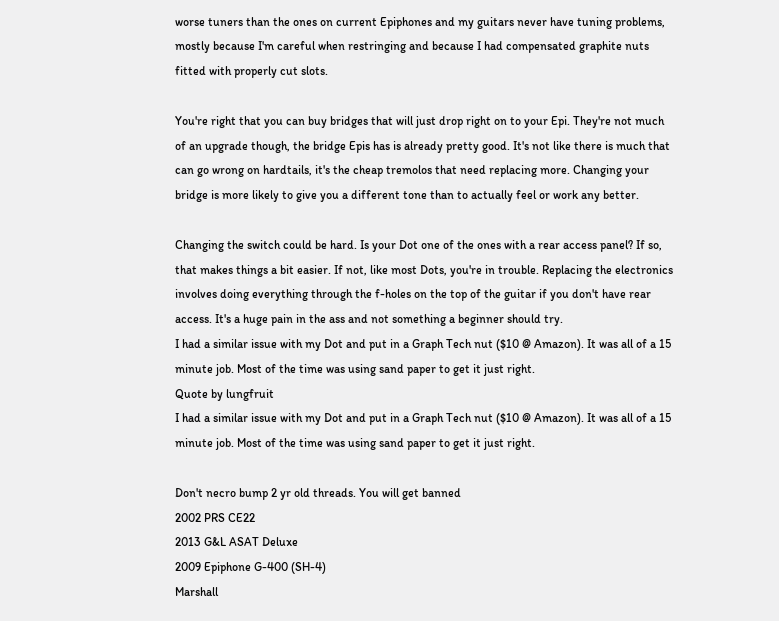worse tuners than the ones on current Epiphones and my guitars never have tuning problems, mostly because I'm careful when restringing and because I had compensated graphite nuts fitted with properly cut slots.

You're right that you can buy bridges that will just drop right on to your Epi. They're not much of an upgrade though, the bridge Epis has is already pretty good. It's not like there is much that can go wrong on hardtails, it's the cheap tremolos that need replacing more. Changing your bridge is more likely to give you a different tone than to actually feel or work any better.

Changing the switch could be hard. Is your Dot one of the ones with a rear access panel? If so, that makes things a bit easier. If not, like most Dots, you're in trouble. Replacing the electronics involves doing everything through the f-holes on the top of the guitar if you don't have rear access. It's a huge pain in the ass and not something a beginner should try.
I had a similar issue with my Dot and put in a Graph Tech nut ($10 @ Amazon). It was all of a 15 minute job. Most of the time was using sand paper to get it just right.
Quote by lungfruit
I had a similar issue with my Dot and put in a Graph Tech nut ($10 @ Amazon). It was all of a 15 minute job. Most of the time was using sand paper to get it just right.

Don't necro bump 2 yr old threads. You will get banned
2002 PRS CE22
2013 G&L ASAT Deluxe
2009 Epiphone G-400 (SH-4)
Marshall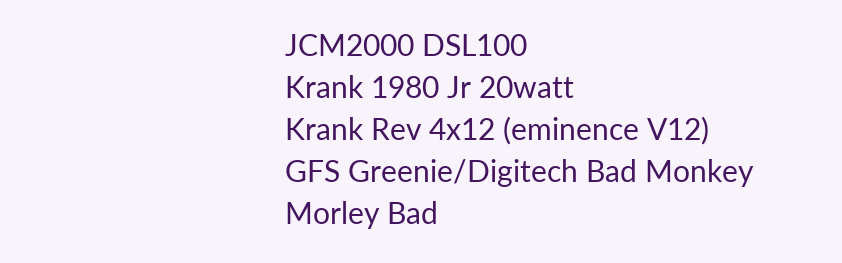JCM2000 DSL100
Krank 1980 Jr 20watt
Krank Rev 4x12 (eminence V12)
GFS Greenie/Digitech Bad Monkey
Morley Bad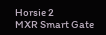Horsie 2
MXR Smart Gate